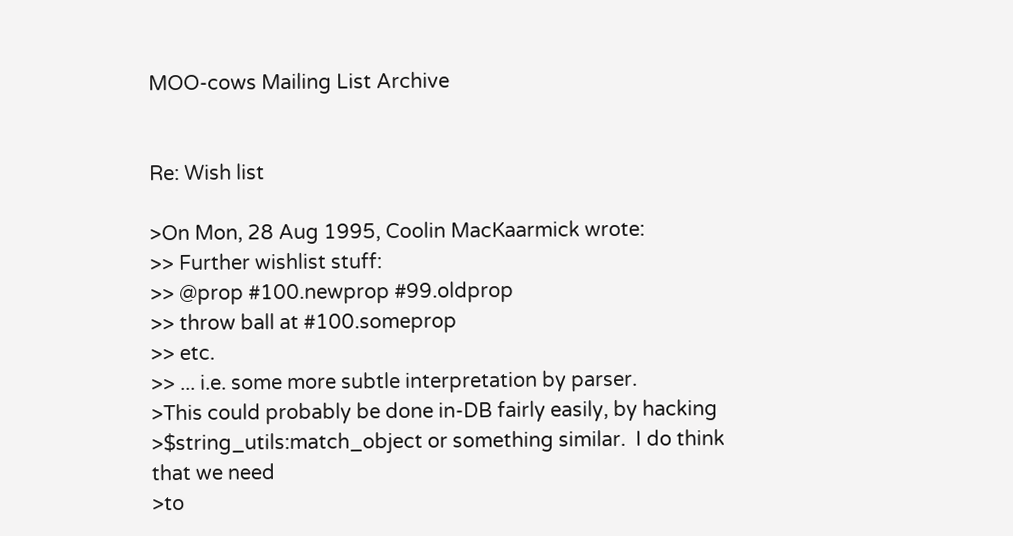MOO-cows Mailing List Archive


Re: Wish list

>On Mon, 28 Aug 1995, Coolin MacKaarmick wrote:
>> Further wishlist stuff:
>> @prop #100.newprop #99.oldprop
>> throw ball at #100.someprop
>> etc.
>> ... i.e. some more subtle interpretation by parser.
>This could probably be done in-DB fairly easily, by hacking
>$string_utils:match_object or something similar.  I do think that we need
>to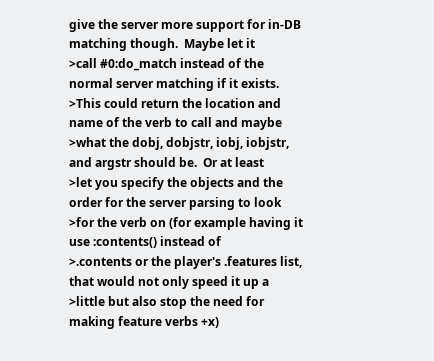give the server more support for in-DB matching though.  Maybe let it
>call #0:do_match instead of the normal server matching if it exists.
>This could return the location and name of the verb to call and maybe
>what the dobj, dobjstr, iobj, iobjstr, and argstr should be.  Or at least
>let you specify the objects and the order for the server parsing to look
>for the verb on (for example having it use :contents() instead of
>.contents or the player's .features list, that would not only speed it up a
>little but also stop the need for making feature verbs +x)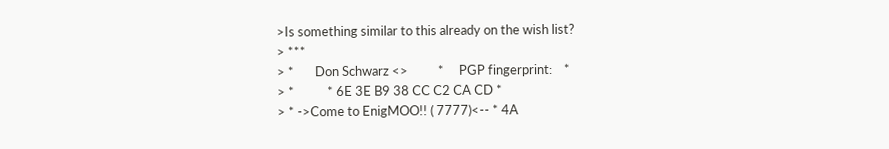>Is something similar to this already on the wish list?
> ***
> *       Don Schwarz <>          *     PGP fingerprint:    *
> *           * 6E 3E B9 38 CC C2 CA CD *
> * ->Come to EnigMOO!! ( 7777)<-- * 4A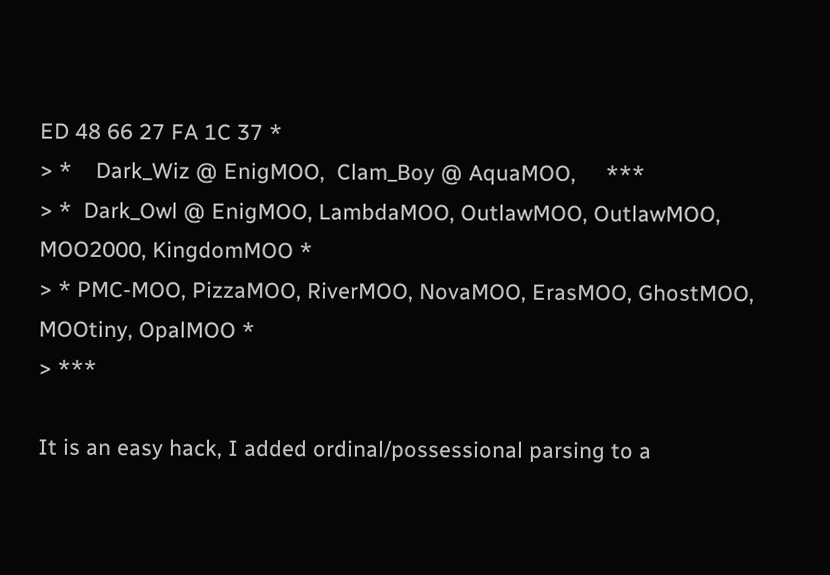ED 48 66 27 FA 1C 37 *
> *    Dark_Wiz @ EnigMOO,  Clam_Boy @ AquaMOO,     ***
> *  Dark_Owl @ EnigMOO, LambdaMOO, OutlawMOO, OutlawMOO, MOO2000, KingdomMOO *
> * PMC-MOO, PizzaMOO, RiverMOO, NovaMOO, ErasMOO, GhostMOO, MOOtiny, OpalMOO *
> ***

It is an easy hack, I added ordinal/possessional parsing to a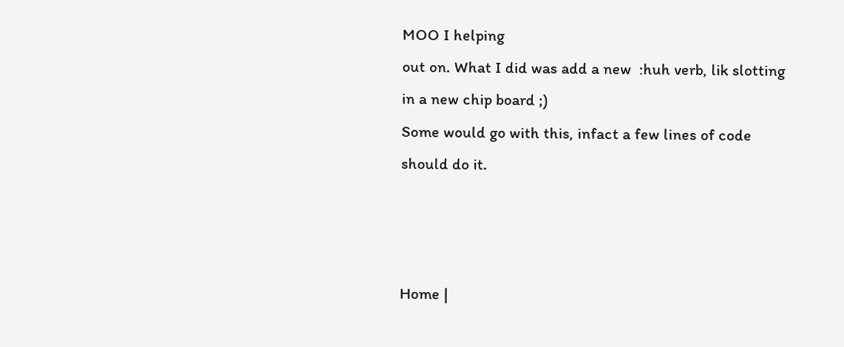MOO I helping
out on. What I did was add a new  :huh verb, lik slotting in a new chip board ;)
Some would go with this, infact a few lines of code should do it.



Home |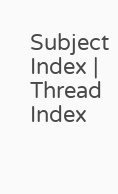Subject Index | Thread Index